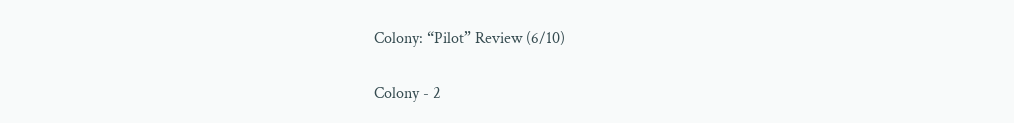Colony: “Pilot” Review (6/10)

Colony - 2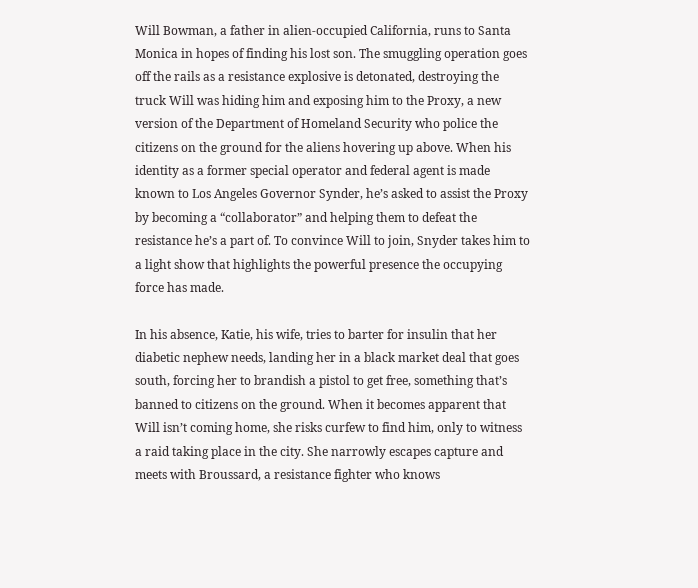Will Bowman, a father in alien-occupied California, runs to Santa Monica in hopes of finding his lost son. The smuggling operation goes off the rails as a resistance explosive is detonated, destroying the truck Will was hiding him and exposing him to the Proxy, a new version of the Department of Homeland Security who police the citizens on the ground for the aliens hovering up above. When his identity as a former special operator and federal agent is made known to Los Angeles Governor Synder, he’s asked to assist the Proxy by becoming a “collaborator” and helping them to defeat the resistance he’s a part of. To convince Will to join, Snyder takes him to a light show that highlights the powerful presence the occupying force has made.

In his absence, Katie, his wife, tries to barter for insulin that her diabetic nephew needs, landing her in a black market deal that goes south, forcing her to brandish a pistol to get free, something that’s banned to citizens on the ground. When it becomes apparent that Will isn’t coming home, she risks curfew to find him, only to witness a raid taking place in the city. She narrowly escapes capture and meets with Broussard, a resistance fighter who knows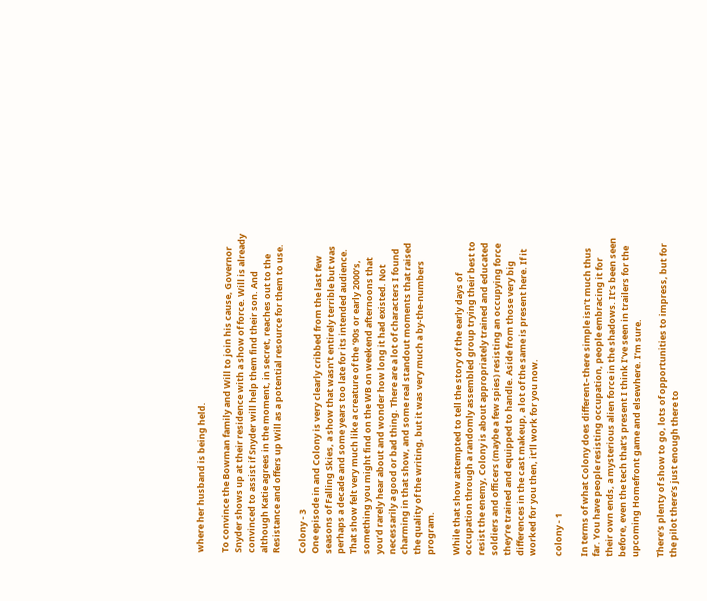where her husband is being held.

To convince the Bowman family and Will to join his cause, Governor Snyder shows up at their residence with a show of force. Will is already convinced to assist if Snyder will help them find their son. And although Katie agrees in the moment, in secret, reaches out to the Resistance and offers up Will as a potential resource for them to use.

Colony - 3
One episode in and Colony is very clearly cribbed from the last few seasons of Falling Skies, a show that wasn’t entirely terrible but was perhaps a decade and some years too late for its intended audience. That show felt very much like a creature of the ’90s or early 2000’s, something you might find on the WB on weekend afternoons that you’d rarely hear about and wonder how long it had existed. Not necessarily a good or bad thing. There are a lot of characters I found charming in that show, and some real standout moments that raised the quality of the writing, but it was very much a by-the-numbers program.

While that show attempted to tell the story of the early days of occupation through a randomly assembled group trying their best to resist the enemy, Colony is about appropriately trained and educated soldiers and officers (maybe a few spies) resisting an occupying force they’re trained and equipped to handle. Aside from those very big differences in the cast makeup, a lot of the same is present here. If it worked for you then, it’ll work for you now.

colony - 1

In terms of what Colony does different–there simple isn’t much thus far. You have people resisting occupation, people embracing it for their own ends, a mysterious alien force in the shadows. It’s been seen before, even the tech that’s present I think I’ve seen in trailers for the upcoming Homefront game and elsewhere. I’m sure.

There’s plenty of show to go, lots of opportunities to impress, but for the pilot there’s just enough there to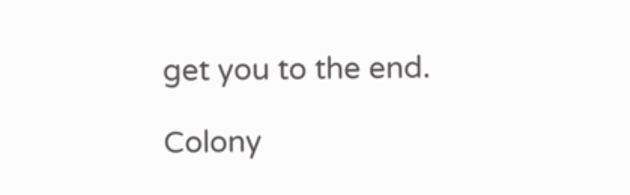get you to the end.

Colony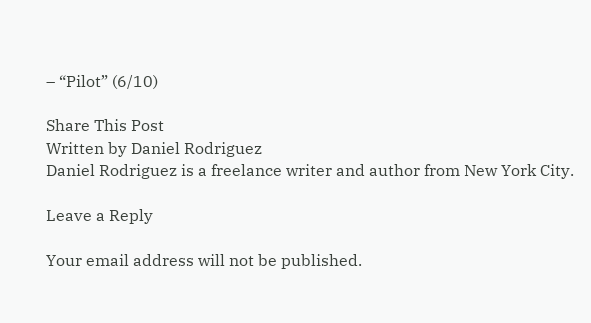– “Pilot” (6/10)

Share This Post
Written by Daniel Rodriguez
Daniel Rodriguez is a freelance writer and author from New York City.

Leave a Reply

Your email address will not be published.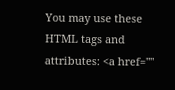You may use these HTML tags and attributes: <a href=""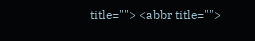title=""> <abbr title="">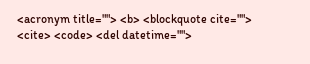<acronym title=""> <b> <blockquote cite=""> <cite> <code> <del datetime="">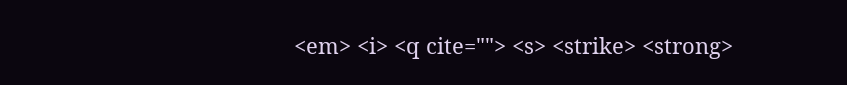<em> <i> <q cite=""> <s> <strike> <strong>